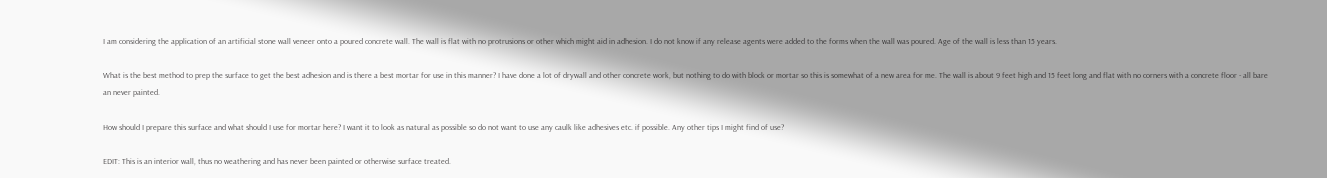I am considering the application of an artificial stone wall veneer onto a poured concrete wall. The wall is flat with no protrusions or other which might aid in adhesion. I do not know if any release agents were added to the forms when the wall was poured. Age of the wall is less than 15 years.

What is the best method to prep the surface to get the best adhesion and is there a best mortar for use in this manner? I have done a lot of drywall and other concrete work, but nothing to do with block or mortar so this is somewhat of a new area for me. The wall is about 9 feet high and 15 feet long and flat with no corners with a concrete floor - all bare an never painted.

How should I prepare this surface and what should I use for mortar here? I want it to look as natural as possible so do not want to use any caulk like adhesives etc. if possible. Any other tips I might find of use?

EDIT: This is an interior wall, thus no weathering and has never been painted or otherwise surface treated.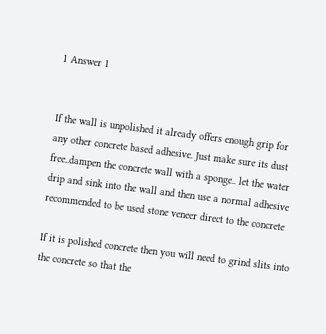1 Answer 1


If the wall is unpolished it already offers enough grip for any other concrete based adhesive. Just make sure its dust free..dampen the concrete wall with a sponge.. let the water drip and sink into the wall and then use a normal adhesive recommended to be used stone veneer direct to the concrete

If it is polished concrete then you will need to grind slits into the concrete so that the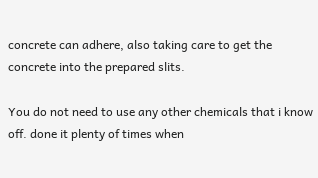concrete can adhere, also taking care to get the concrete into the prepared slits.

You do not need to use any other chemicals that i know off. done it plenty of times when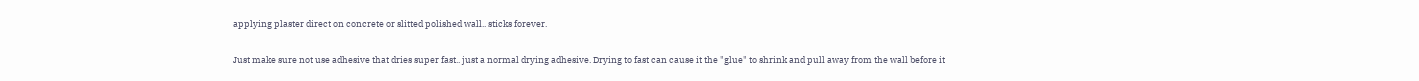applying plaster direct on concrete or slitted polished wall.. sticks forever.

Just make sure not use adhesive that dries super fast.. just a normal drying adhesive. Drying to fast can cause it the "glue" to shrink and pull away from the wall before it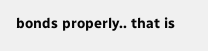bonds properly.. that is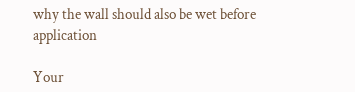why the wall should also be wet before application

Your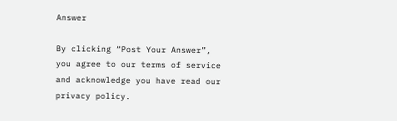Answer

By clicking “Post Your Answer”, you agree to our terms of service and acknowledge you have read our privacy policy.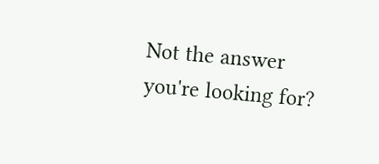Not the answer you're looking for?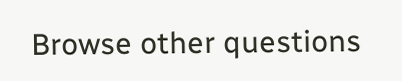Browse other questions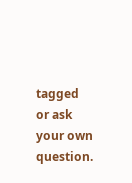tagged or ask your own question.